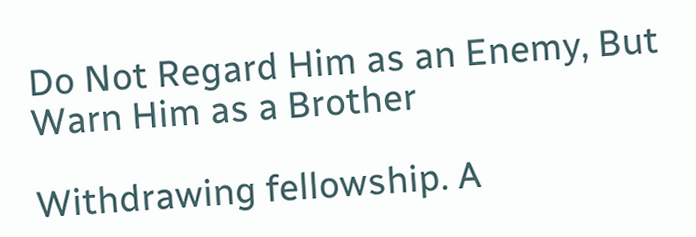Do Not Regard Him as an Enemy, But Warn Him as a Brother

Withdrawing fellowship. A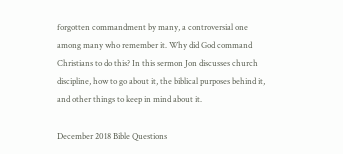forgotten commandment by many, a controversial one among many who remember it. Why did God command Christians to do this? In this sermon Jon discusses church discipline, how to go about it, the biblical purposes behind it, and other things to keep in mind about it.

December 2018 Bible Questions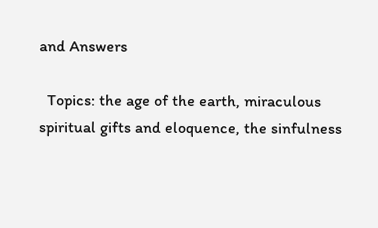and Answers

  Topics: the age of the earth, miraculous spiritual gifts and eloquence, the sinfulness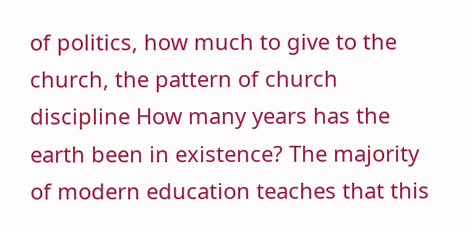of politics, how much to give to the church, the pattern of church discipline How many years has the earth been in existence? The majority of modern education teaches that this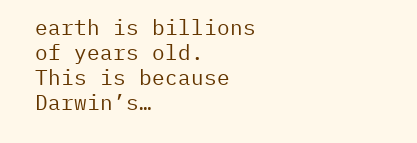earth is billions of years old. This is because Darwin’s…